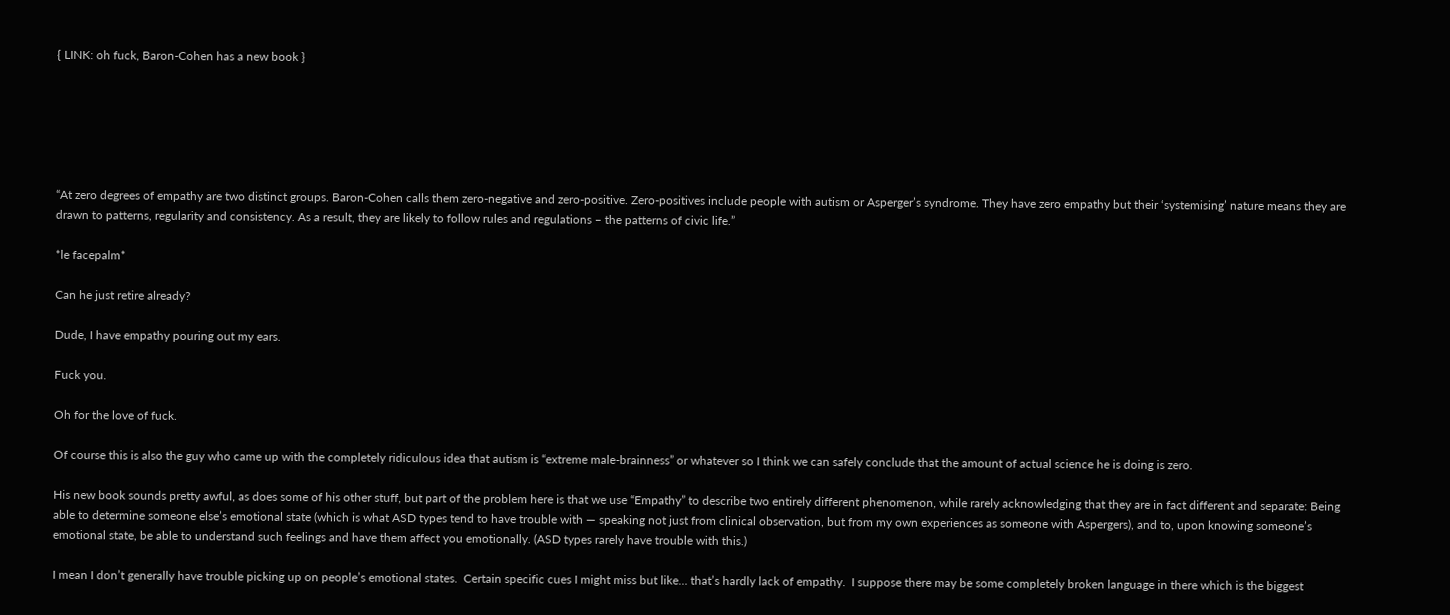{ LINK: oh fuck, Baron-Cohen has a new book }






“At zero degrees of empathy are two distinct groups. Baron-Cohen calls them zero-negative and zero-positive. Zero-positives include people with autism or Asperger’s syndrome. They have zero empathy but their ‘systemising’ nature means they are drawn to patterns, regularity and consistency. As a result, they are likely to follow rules and regulations – the patterns of civic life.”

*le facepalm*

Can he just retire already?

Dude, I have empathy pouring out my ears.

Fuck you.

Oh for the love of fuck.

Of course this is also the guy who came up with the completely ridiculous idea that autism is “extreme male-brainness” or whatever so I think we can safely conclude that the amount of actual science he is doing is zero.

His new book sounds pretty awful, as does some of his other stuff, but part of the problem here is that we use “Empathy” to describe two entirely different phenomenon, while rarely acknowledging that they are in fact different and separate: Being able to determine someone else’s emotional state (which is what ASD types tend to have trouble with — speaking not just from clinical observation, but from my own experiences as someone with Aspergers), and to, upon knowing someone’s emotional state, be able to understand such feelings and have them affect you emotionally. (ASD types rarely have trouble with this.)

I mean I don’t generally have trouble picking up on people’s emotional states.  Certain specific cues I might miss but like… that’s hardly lack of empathy.  I suppose there may be some completely broken language in there which is the biggest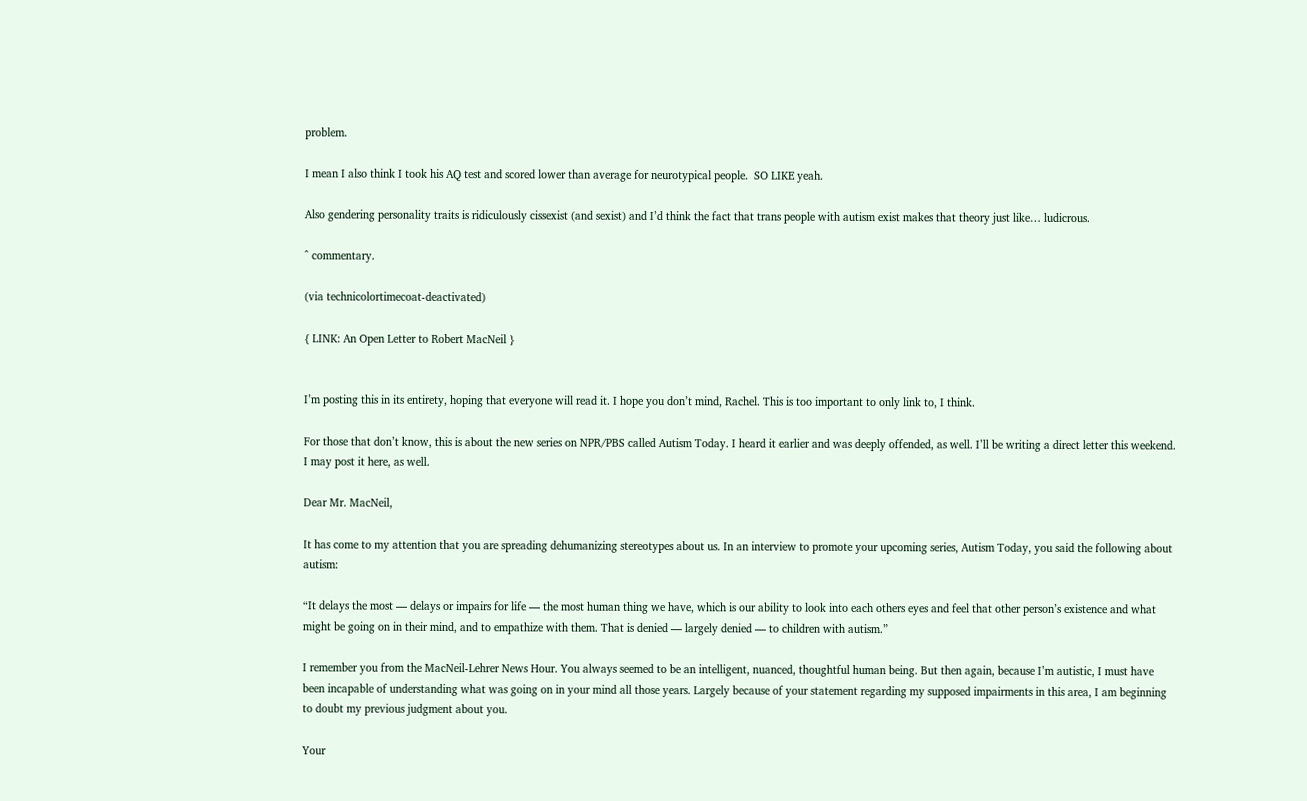problem.

I mean I also think I took his AQ test and scored lower than average for neurotypical people.  SO LIKE yeah.

Also gendering personality traits is ridiculously cissexist (and sexist) and I’d think the fact that trans people with autism exist makes that theory just like… ludicrous.

^ commentary.

(via technicolortimecoat-deactivated)

{ LINK: An Open Letter to Robert MacNeil }


I’m posting this in its entirety, hoping that everyone will read it. I hope you don’t mind, Rachel. This is too important to only link to, I think.

For those that don’t know, this is about the new series on NPR/PBS called Autism Today. I heard it earlier and was deeply offended, as well. I’ll be writing a direct letter this weekend. I may post it here, as well.

Dear Mr. MacNeil,

It has come to my attention that you are spreading dehumanizing stereotypes about us. In an interview to promote your upcoming series, Autism Today, you said the following about autism:

“It delays the most — delays or impairs for life — the most human thing we have, which is our ability to look into each others eyes and feel that other person’s existence and what might be going on in their mind, and to empathize with them. That is denied — largely denied — to children with autism.”

I remember you from the MacNeil-Lehrer News Hour. You always seemed to be an intelligent, nuanced, thoughtful human being. But then again, because I’m autistic, I must have been incapable of understanding what was going on in your mind all those years. Largely because of your statement regarding my supposed impairments in this area, I am beginning to doubt my previous judgment about you.

Your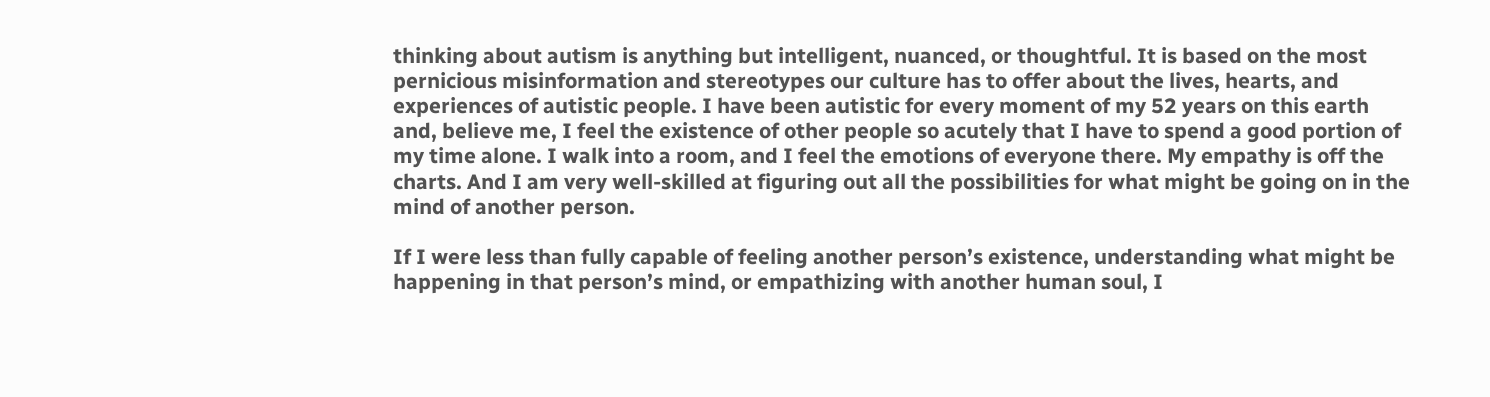thinking about autism is anything but intelligent, nuanced, or thoughtful. It is based on the most pernicious misinformation and stereotypes our culture has to offer about the lives, hearts, and experiences of autistic people. I have been autistic for every moment of my 52 years on this earth and, believe me, I feel the existence of other people so acutely that I have to spend a good portion of my time alone. I walk into a room, and I feel the emotions of everyone there. My empathy is off the charts. And I am very well-skilled at figuring out all the possibilities for what might be going on in the mind of another person.

If I were less than fully capable of feeling another person’s existence, understanding what might be happening in that person’s mind, or empathizing with another human soul, I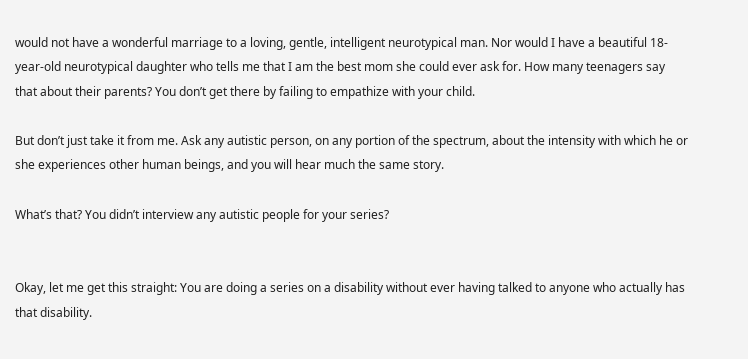would not have a wonderful marriage to a loving, gentle, intelligent neurotypical man. Nor would I have a beautiful 18-year-old neurotypical daughter who tells me that I am the best mom she could ever ask for. How many teenagers say that about their parents? You don’t get there by failing to empathize with your child.

But don’t just take it from me. Ask any autistic person, on any portion of the spectrum, about the intensity with which he or she experiences other human beings, and you will hear much the same story.

What’s that? You didn’t interview any autistic people for your series?


Okay, let me get this straight: You are doing a series on a disability without ever having talked to anyone who actually has that disability.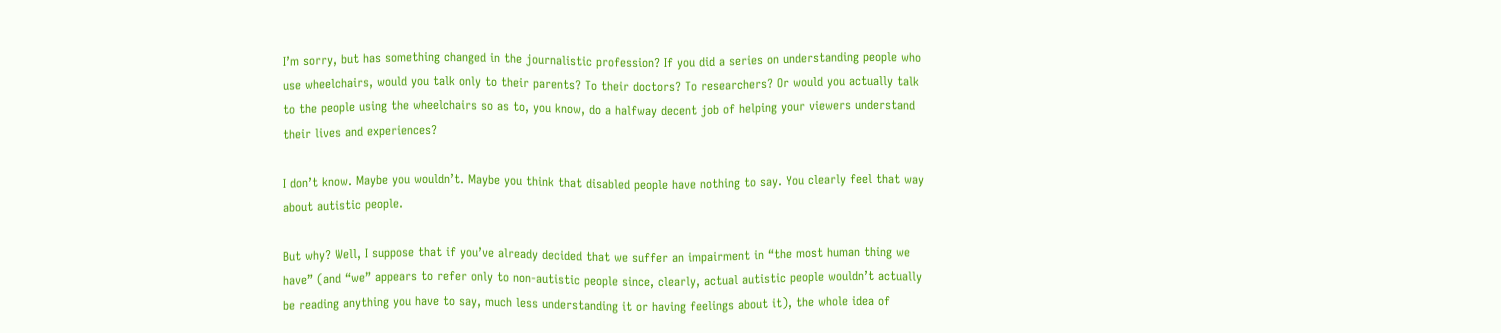I’m sorry, but has something changed in the journalistic profession? If you did a series on understanding people who use wheelchairs, would you talk only to their parents? To their doctors? To researchers? Or would you actually talk to the people using the wheelchairs so as to, you know, do a halfway decent job of helping your viewers understand their lives and experiences?

I don’t know. Maybe you wouldn’t. Maybe you think that disabled people have nothing to say. You clearly feel that way about autistic people.

But why? Well, I suppose that if you’ve already decided that we suffer an impairment in “the most human thing we have” (and “we” appears to refer only to non-autistic people since, clearly, actual autistic people wouldn’t actually be reading anything you have to say, much less understanding it or having feelings about it), the whole idea of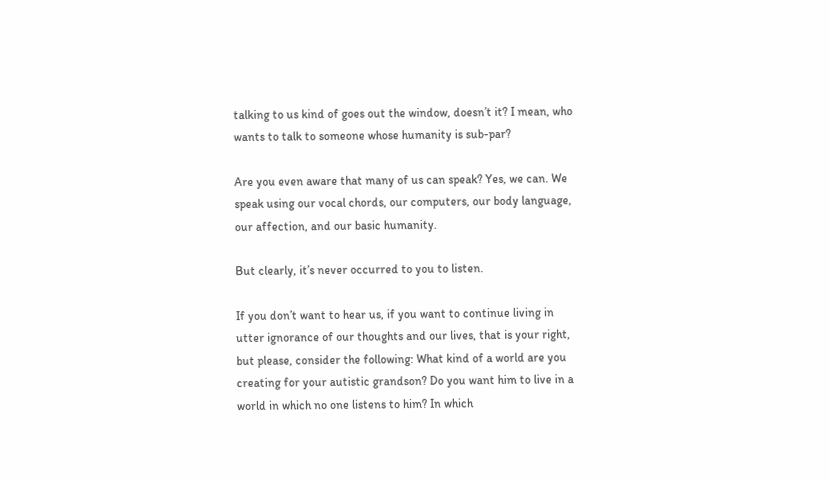talking to us kind of goes out the window, doesn’t it? I mean, who wants to talk to someone whose humanity is sub-par?

Are you even aware that many of us can speak? Yes, we can. We speak using our vocal chords, our computers, our body language, our affection, and our basic humanity.

But clearly, it’s never occurred to you to listen.

If you don’t want to hear us, if you want to continue living in utter ignorance of our thoughts and our lives, that is your right, but please, consider the following: What kind of a world are you creating for your autistic grandson? Do you want him to live in a world in which no one listens to him? In which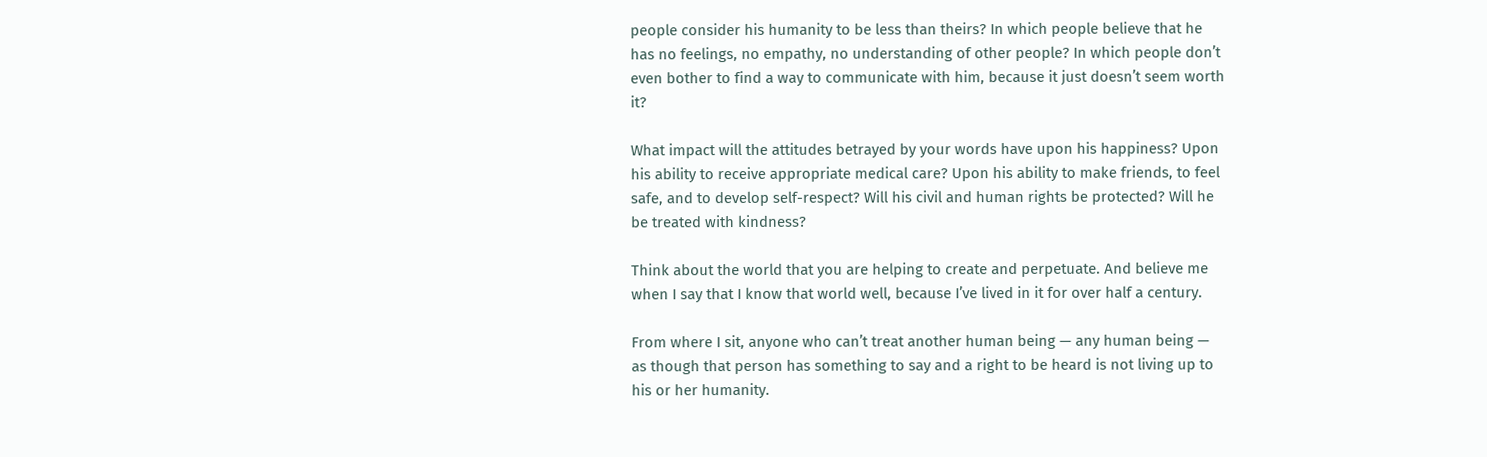people consider his humanity to be less than theirs? In which people believe that he has no feelings, no empathy, no understanding of other people? In which people don’t even bother to find a way to communicate with him, because it just doesn’t seem worth it?

What impact will the attitudes betrayed by your words have upon his happiness? Upon his ability to receive appropriate medical care? Upon his ability to make friends, to feel safe, and to develop self-respect? Will his civil and human rights be protected? Will he be treated with kindness?

Think about the world that you are helping to create and perpetuate. And believe me when I say that I know that world well, because I’ve lived in it for over half a century.

From where I sit, anyone who can’t treat another human being — any human being — as though that person has something to say and a right to be heard is not living up to his or her humanity.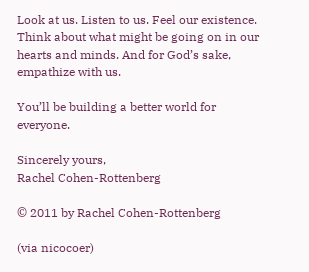Look at us. Listen to us. Feel our existence. Think about what might be going on in our hearts and minds. And for God’s sake, empathize with us.

You’ll be building a better world for everyone.

Sincerely yours,
Rachel Cohen-Rottenberg

© 2011 by Rachel Cohen-Rottenberg

(via nicocoer)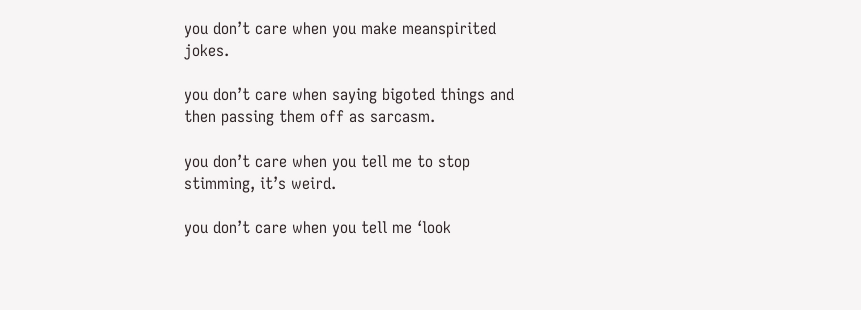you don’t care when you make meanspirited jokes.

you don’t care when saying bigoted things and then passing them off as sarcasm.

you don’t care when you tell me to stop stimming, it’s weird.

you don’t care when you tell me ‘look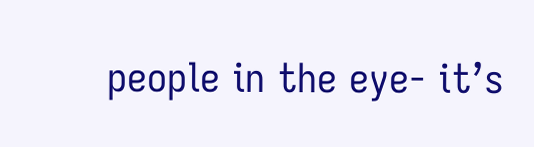people in the eye- it’s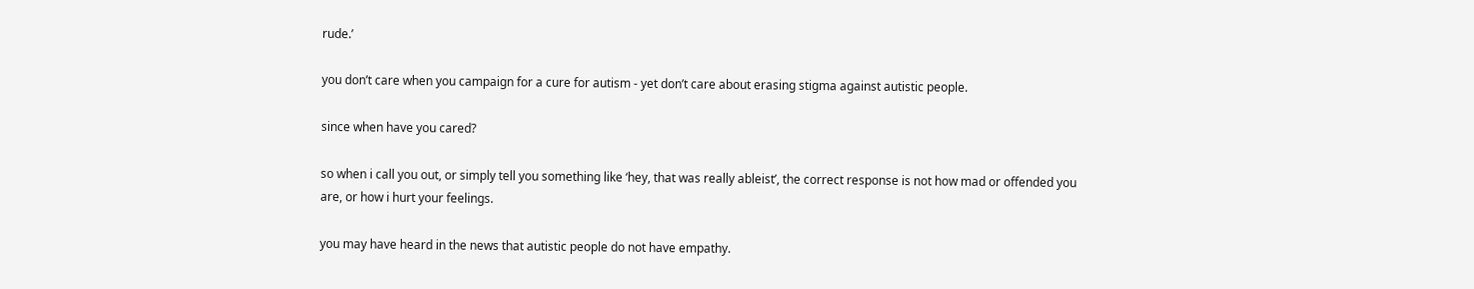rude.’

you don’t care when you campaign for a cure for autism - yet don’t care about erasing stigma against autistic people.

since when have you cared?

so when i call you out, or simply tell you something like ‘hey, that was really ableist’, the correct response is not how mad or offended you are, or how i hurt your feelings.

you may have heard in the news that autistic people do not have empathy.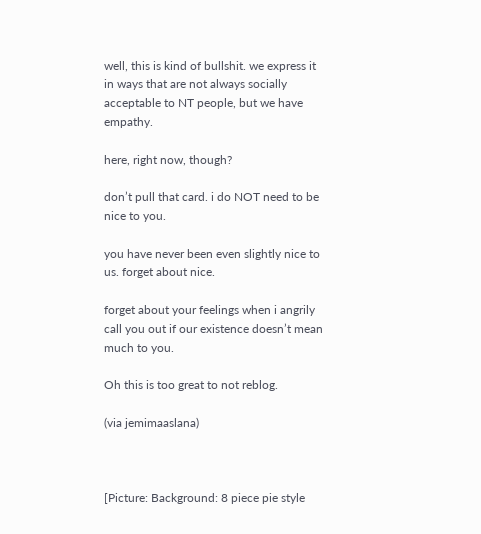well, this is kind of bullshit. we express it in ways that are not always socially acceptable to NT people, but we have empathy.

here, right now, though?

don’t pull that card. i do NOT need to be nice to you.

you have never been even slightly nice to us. forget about nice.

forget about your feelings when i angrily call you out if our existence doesn’t mean much to you.

Oh this is too great to not reblog.

(via jemimaaslana)



[Picture: Background: 8 piece pie style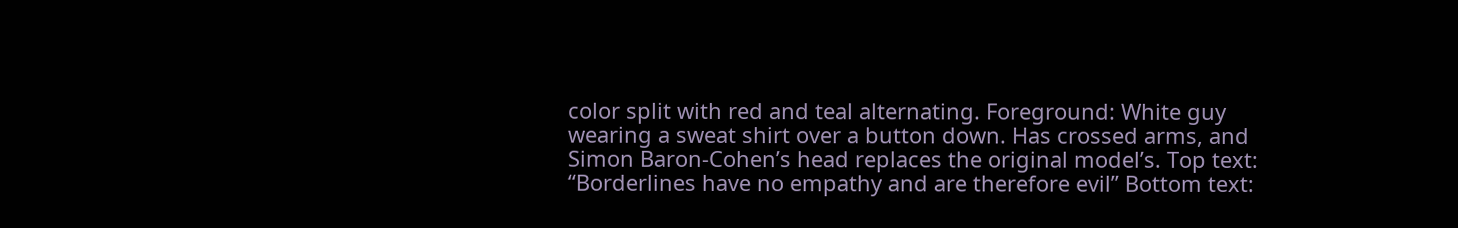color split with red and teal alternating. Foreground: White guy wearing a sweat shirt over a button down. Has crossed arms, and Simon Baron-Cohen’s head replaces the original model’s. Top text: “Borderlines have no empathy and are therefore evil” Bottom text: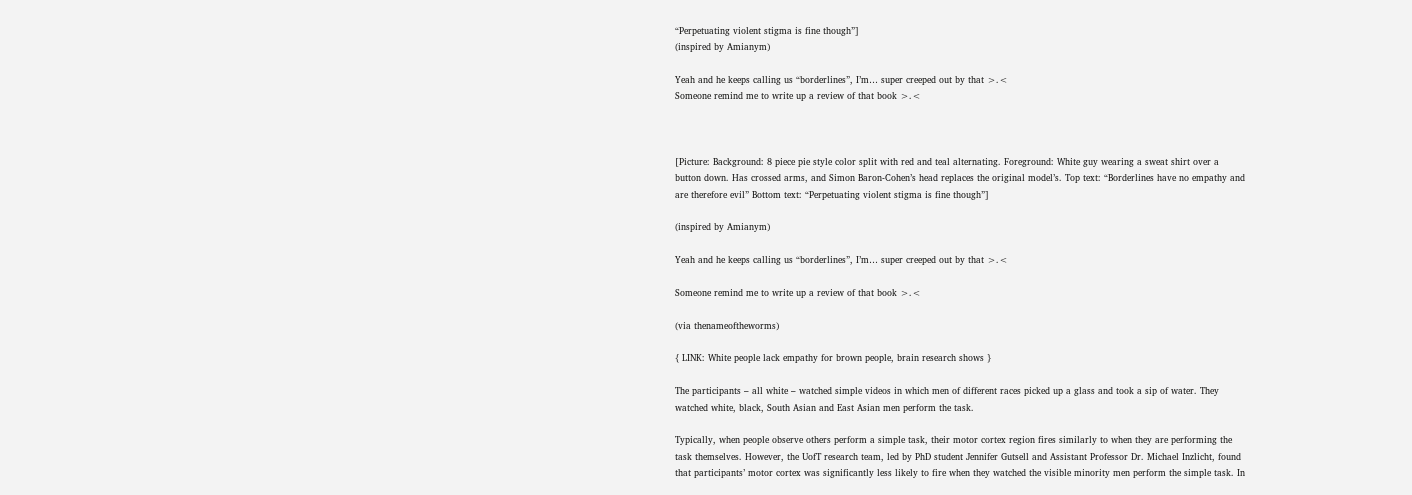“Perpetuating violent stigma is fine though”]
(inspired by Amianym)

Yeah and he keeps calling us “borderlines”, I’m… super creeped out by that >.<
Someone remind me to write up a review of that book >.<



[Picture: Background: 8 piece pie style color split with red and teal alternating. Foreground: White guy wearing a sweat shirt over a button down. Has crossed arms, and Simon Baron-Cohen’s head replaces the original model’s. Top text: “Borderlines have no empathy and are therefore evil” Bottom text: “Perpetuating violent stigma is fine though”]

(inspired by Amianym)

Yeah and he keeps calling us “borderlines”, I’m… super creeped out by that >.<

Someone remind me to write up a review of that book >.<

(via thenameoftheworms)

{ LINK: White people lack empathy for brown people, brain research shows }

The participants – all white – watched simple videos in which men of different races picked up a glass and took a sip of water. They watched white, black, South Asian and East Asian men perform the task.

Typically, when people observe others perform a simple task, their motor cortex region fires similarly to when they are performing the task themselves. However, the UofT research team, led by PhD student Jennifer Gutsell and Assistant Professor Dr. Michael Inzlicht, found that participants’ motor cortex was significantly less likely to fire when they watched the visible minority men perform the simple task. In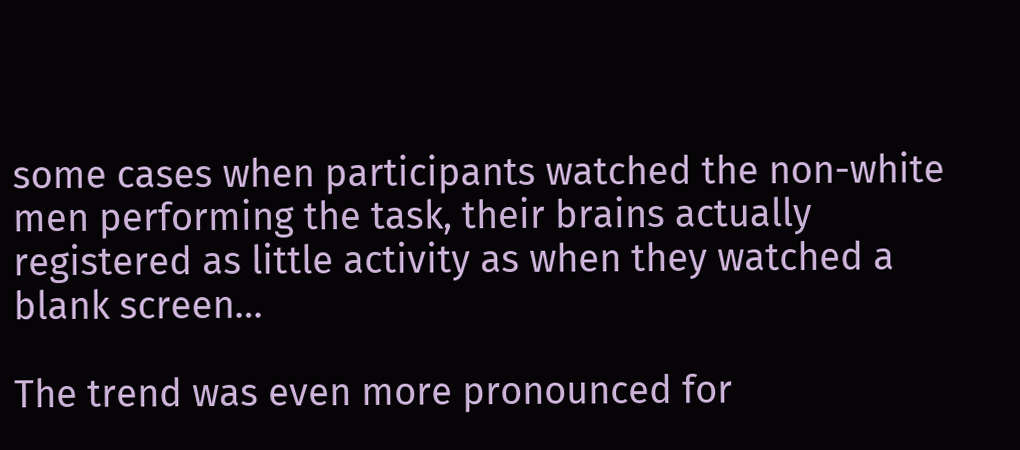some cases when participants watched the non-white men performing the task, their brains actually registered as little activity as when they watched a blank screen…

The trend was even more pronounced for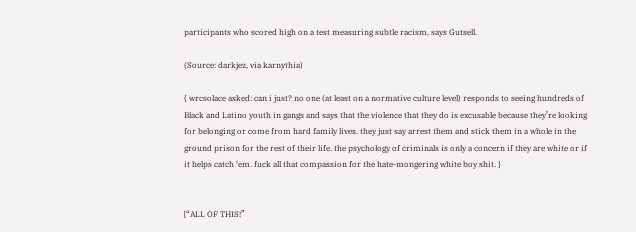participants who scored high on a test measuring subtle racism, says Gutsell.

(Source: darkjez, via karnythia)

{ wrcsolace asked: can i just? no one (at least on a normative culture level) responds to seeing hundreds of Black and Latino youth in gangs and says that the violence that they do is excusable because they’re looking for belonging or come from hard family lives. they just say arrest them and stick them in a whole in the ground prison for the rest of their life. the psychology of criminals is only a concern if they are white or if it helps catch ‘em. fuck all that compassion for the hate-mongering white boy shit. }


[“ALL OF THIS!”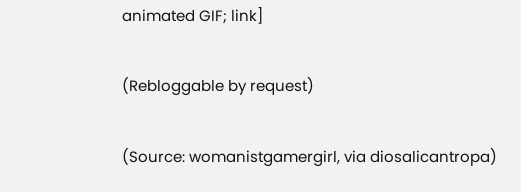animated GIF; link]

(Rebloggable by request)

(Source: womanistgamergirl, via diosalicantropa)